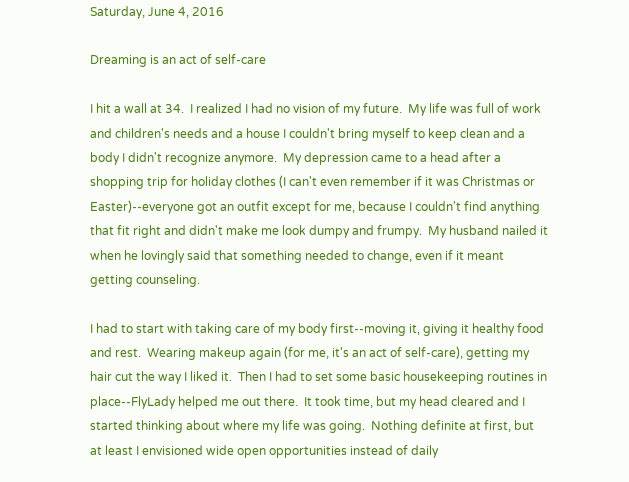Saturday, June 4, 2016

Dreaming is an act of self-care

I hit a wall at 34.  I realized I had no vision of my future.  My life was full of work and children's needs and a house I couldn't bring myself to keep clean and a body I didn't recognize anymore.  My depression came to a head after a shopping trip for holiday clothes (I can't even remember if it was Christmas or Easter)--everyone got an outfit except for me, because I couldn't find anything that fit right and didn't make me look dumpy and frumpy.  My husband nailed it when he lovingly said that something needed to change, even if it meant getting counseling.

I had to start with taking care of my body first--moving it, giving it healthy food and rest.  Wearing makeup again (for me, it's an act of self-care), getting my hair cut the way I liked it.  Then I had to set some basic housekeeping routines in place--FlyLady helped me out there.  It took time, but my head cleared and I started thinking about where my life was going.  Nothing definite at first, but at least I envisioned wide open opportunities instead of daily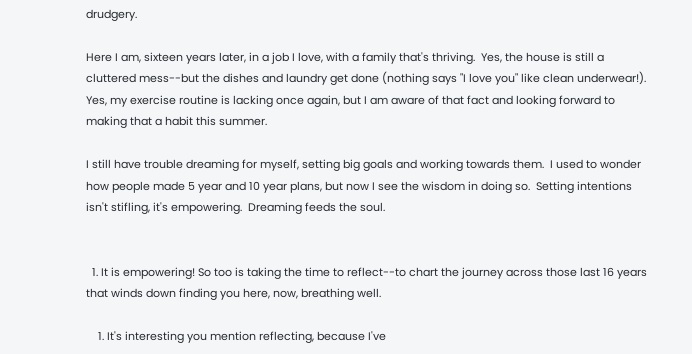drudgery.

Here I am, sixteen years later, in a job I love, with a family that's thriving.  Yes, the house is still a cluttered mess--but the dishes and laundry get done (nothing says "I love you" like clean underwear!).  Yes, my exercise routine is lacking once again, but I am aware of that fact and looking forward to making that a habit this summer.

I still have trouble dreaming for myself, setting big goals and working towards them.  I used to wonder how people made 5 year and 10 year plans, but now I see the wisdom in doing so.  Setting intentions isn't stifling, it's empowering.  Dreaming feeds the soul.


  1. It is empowering! So too is taking the time to reflect--to chart the journey across those last 16 years that winds down finding you here, now, breathing well.

    1. It's interesting you mention reflecting, because I've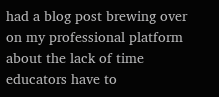had a blog post brewing over on my professional platform about the lack of time educators have to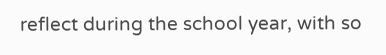reflect during the school year, with so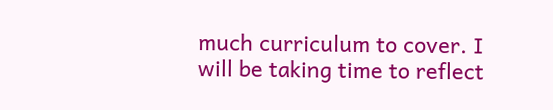much curriculum to cover. I will be taking time to reflect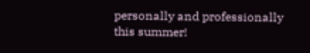personally and professionally this summer!